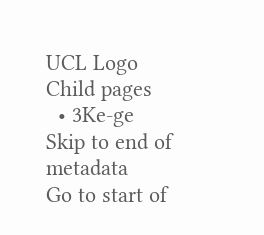UCL Logo
Child pages
  • 3Ke-ge
Skip to end of metadata
Go to start of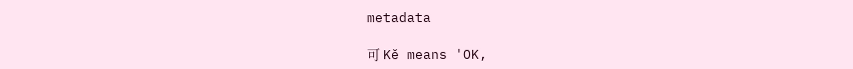metadata

可 Kě means 'OK,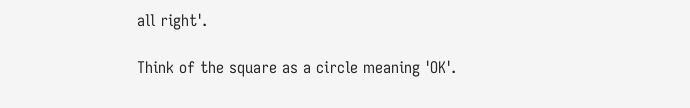all right'.

Think of the square as a circle meaning 'OK'.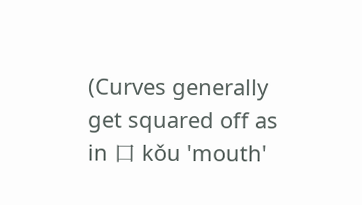(Curves generally get squared off as in 口 kǒu 'mouth'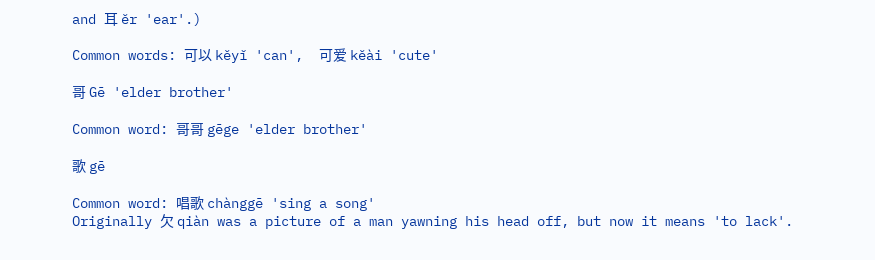and 耳 ěr 'ear'.)

Common words: 可以 kěyǐ 'can',  可爱 kěài 'cute'

哥 Gē 'elder brother'

Common word: 哥哥 gēge 'elder brother'

歌 gē

Common word: 唱歌 chànggē 'sing a song'
Originally 欠 qiàn was a picture of a man yawning his head off, but now it means 'to lack'.